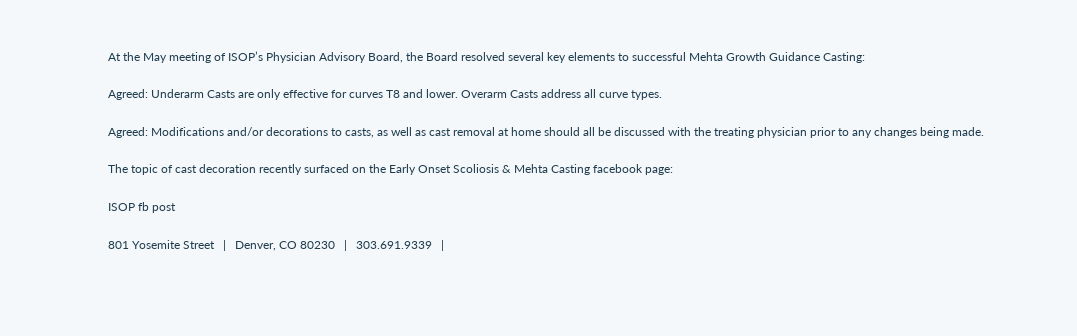At the May meeting of ISOP’s Physician Advisory Board, the Board resolved several key elements to successful Mehta Growth Guidance Casting:

Agreed: Underarm Casts are only effective for curves T8 and lower. Overarm Casts address all curve types.

Agreed: Modifications and/or decorations to casts, as well as cast removal at home should all be discussed with the treating physician prior to any changes being made.

The topic of cast decoration recently surfaced on the Early Onset Scoliosis & Mehta Casting facebook page:

ISOP fb post

801 Yosemite Street   |   Denver, CO 80230   |   303.691.9339   |